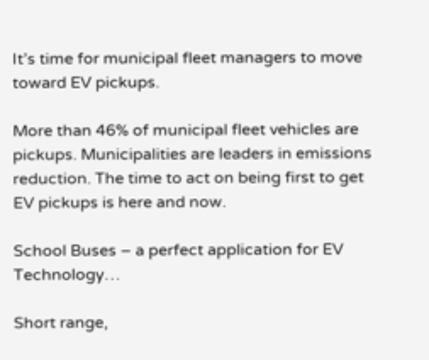It’s time for municipal fleet managers to move toward EV pickups.

More than 46% of municipal fleet vehicles are pickups. Municipalities are leaders in emissions reduction. The time to act on being first to get EV pickups is here and now.

School Buses – a perfect application for EV Technology…

Short range,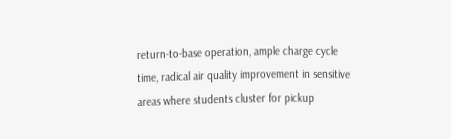return-to-base operation, ample charge cycle time, radical air quality improvement in sensitive areas where students cluster for pickup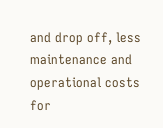and drop off, less maintenance and operational costs for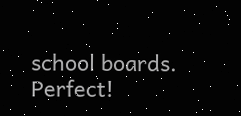school boards. Perfect!